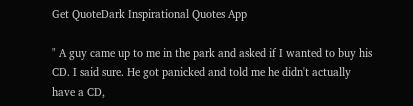Get QuoteDark Inspirational Quotes App

" A guy came up to me in the park and asked if I wanted to buy his CD. I said sure. He got panicked and told me he didn't actually have a CD,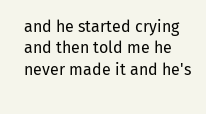and he started crying and then told me he never made it and he's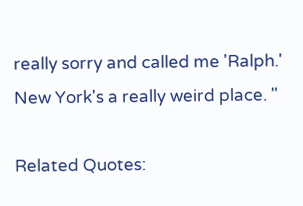really sorry and called me 'Ralph.' New York's a really weird place. "

Related Quotes: